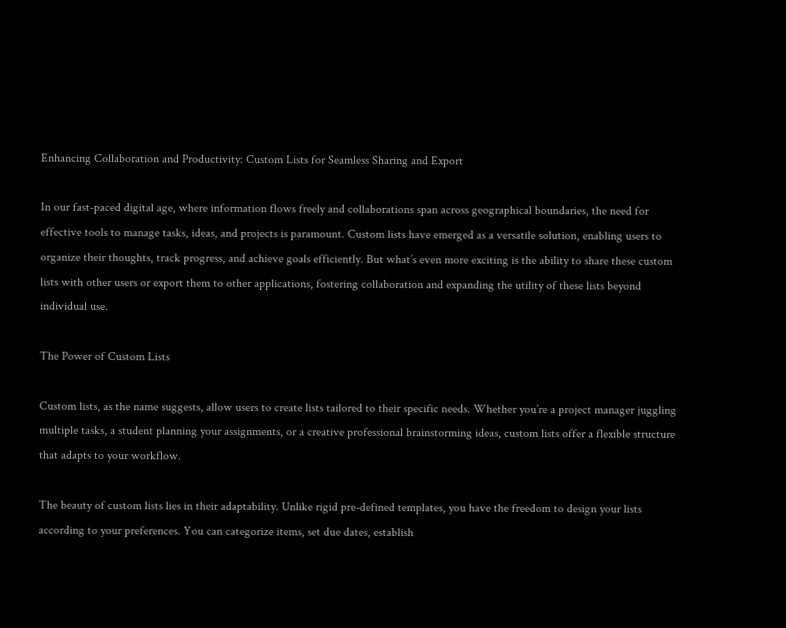Enhancing Collaboration and Productivity: Custom Lists for Seamless Sharing and Export

In our fast-paced digital age, where information flows freely and collaborations span across geographical boundaries, the need for effective tools to manage tasks, ideas, and projects is paramount. Custom lists have emerged as a versatile solution, enabling users to organize their thoughts, track progress, and achieve goals efficiently. But what’s even more exciting is the ability to share these custom lists with other users or export them to other applications, fostering collaboration and expanding the utility of these lists beyond individual use.

The Power of Custom Lists

Custom lists, as the name suggests, allow users to create lists tailored to their specific needs. Whether you’re a project manager juggling multiple tasks, a student planning your assignments, or a creative professional brainstorming ideas, custom lists offer a flexible structure that adapts to your workflow.

The beauty of custom lists lies in their adaptability. Unlike rigid pre-defined templates, you have the freedom to design your lists according to your preferences. You can categorize items, set due dates, establish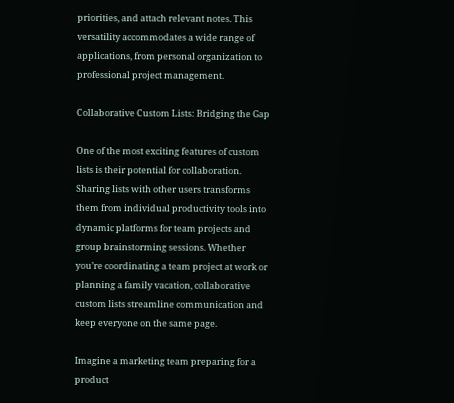priorities, and attach relevant notes. This versatility accommodates a wide range of applications, from personal organization to professional project management.

Collaborative Custom Lists: Bridging the Gap

One of the most exciting features of custom lists is their potential for collaboration. Sharing lists with other users transforms them from individual productivity tools into dynamic platforms for team projects and group brainstorming sessions. Whether you’re coordinating a team project at work or planning a family vacation, collaborative custom lists streamline communication and keep everyone on the same page.

Imagine a marketing team preparing for a product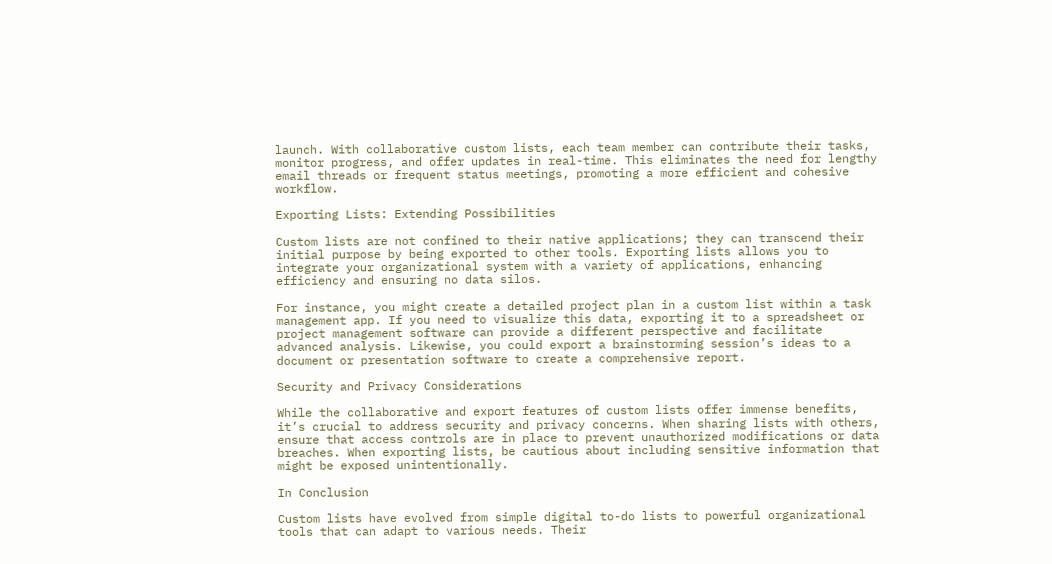launch. With collaborative custom lists, each team member can contribute their tasks, monitor progress, and offer updates in real-time. This eliminates the need for lengthy email threads or frequent status meetings, promoting a more efficient and cohesive workflow.

Exporting Lists: Extending Possibilities

Custom lists are not confined to their native applications; they can transcend their initial purpose by being exported to other tools. Exporting lists allows you to integrate your organizational system with a variety of applications, enhancing efficiency and ensuring no data silos.

For instance, you might create a detailed project plan in a custom list within a task management app. If you need to visualize this data, exporting it to a spreadsheet or project management software can provide a different perspective and facilitate advanced analysis. Likewise, you could export a brainstorming session’s ideas to a document or presentation software to create a comprehensive report.

Security and Privacy Considerations

While the collaborative and export features of custom lists offer immense benefits, it’s crucial to address security and privacy concerns. When sharing lists with others, ensure that access controls are in place to prevent unauthorized modifications or data breaches. When exporting lists, be cautious about including sensitive information that might be exposed unintentionally.

In Conclusion

Custom lists have evolved from simple digital to-do lists to powerful organizational tools that can adapt to various needs. Their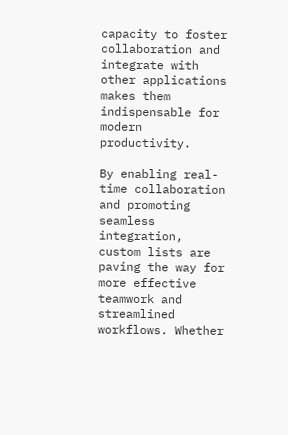capacity to foster collaboration and integrate with other applications makes them indispensable for modern productivity.

By enabling real-time collaboration and promoting seamless integration, custom lists are paving the way for more effective teamwork and streamlined workflows. Whether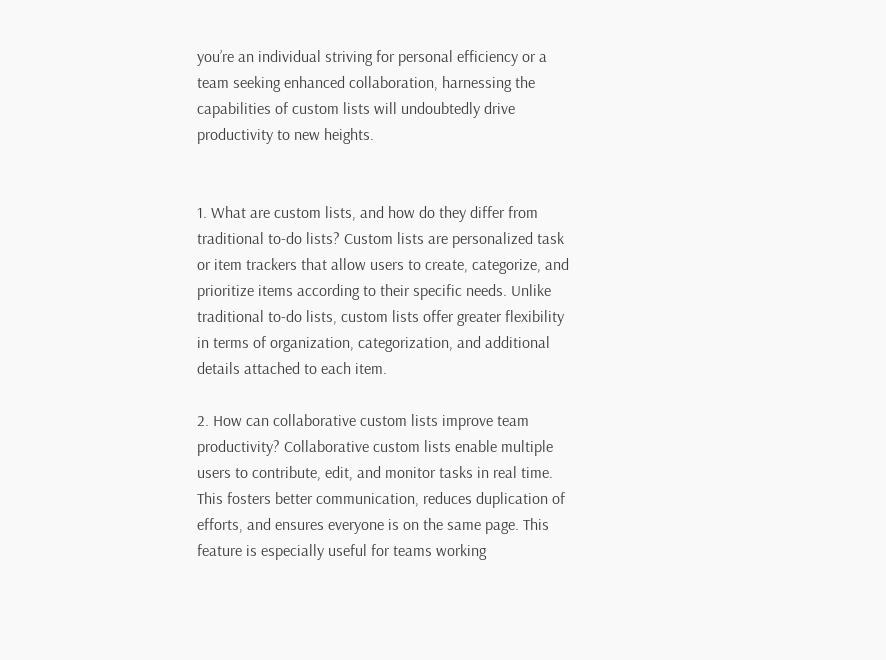you’re an individual striving for personal efficiency or a team seeking enhanced collaboration, harnessing the capabilities of custom lists will undoubtedly drive productivity to new heights.


1. What are custom lists, and how do they differ from traditional to-do lists? Custom lists are personalized task or item trackers that allow users to create, categorize, and prioritize items according to their specific needs. Unlike traditional to-do lists, custom lists offer greater flexibility in terms of organization, categorization, and additional details attached to each item.

2. How can collaborative custom lists improve team productivity? Collaborative custom lists enable multiple users to contribute, edit, and monitor tasks in real time. This fosters better communication, reduces duplication of efforts, and ensures everyone is on the same page. This feature is especially useful for teams working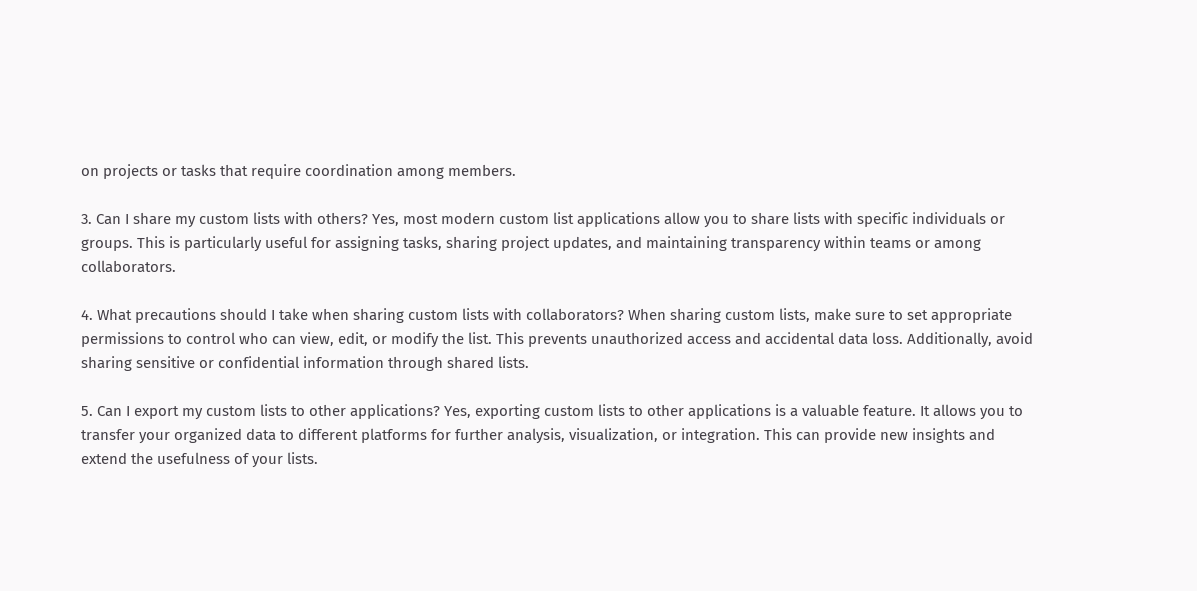on projects or tasks that require coordination among members.

3. Can I share my custom lists with others? Yes, most modern custom list applications allow you to share lists with specific individuals or groups. This is particularly useful for assigning tasks, sharing project updates, and maintaining transparency within teams or among collaborators.

4. What precautions should I take when sharing custom lists with collaborators? When sharing custom lists, make sure to set appropriate permissions to control who can view, edit, or modify the list. This prevents unauthorized access and accidental data loss. Additionally, avoid sharing sensitive or confidential information through shared lists.

5. Can I export my custom lists to other applications? Yes, exporting custom lists to other applications is a valuable feature. It allows you to transfer your organized data to different platforms for further analysis, visualization, or integration. This can provide new insights and extend the usefulness of your lists.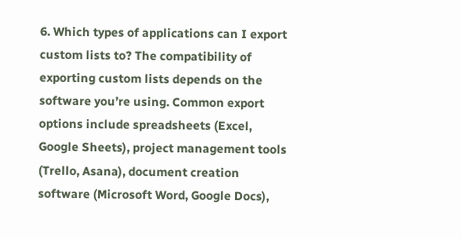6. Which types of applications can I export custom lists to? The compatibility of exporting custom lists depends on the software you’re using. Common export options include spreadsheets (Excel, Google Sheets), project management tools (Trello, Asana), document creation software (Microsoft Word, Google Docs),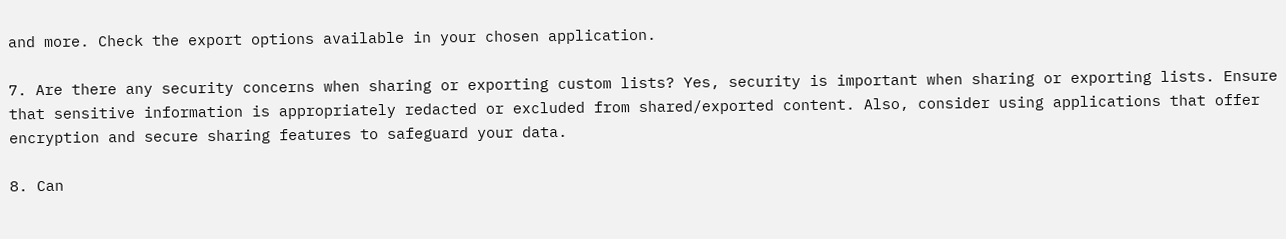and more. Check the export options available in your chosen application.

7. Are there any security concerns when sharing or exporting custom lists? Yes, security is important when sharing or exporting lists. Ensure that sensitive information is appropriately redacted or excluded from shared/exported content. Also, consider using applications that offer encryption and secure sharing features to safeguard your data.

8. Can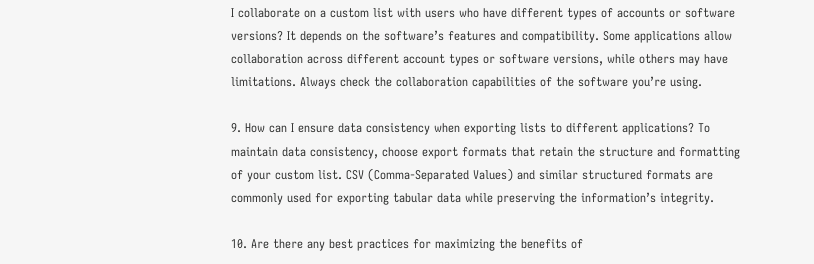I collaborate on a custom list with users who have different types of accounts or software versions? It depends on the software’s features and compatibility. Some applications allow collaboration across different account types or software versions, while others may have limitations. Always check the collaboration capabilities of the software you’re using.

9. How can I ensure data consistency when exporting lists to different applications? To maintain data consistency, choose export formats that retain the structure and formatting of your custom list. CSV (Comma-Separated Values) and similar structured formats are commonly used for exporting tabular data while preserving the information’s integrity.

10. Are there any best practices for maximizing the benefits of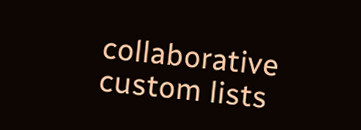collaborative custom lists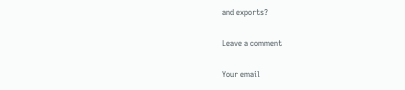and exports?

Leave a comment

Your email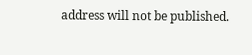address will not be published.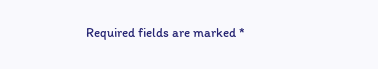Required fields are marked *